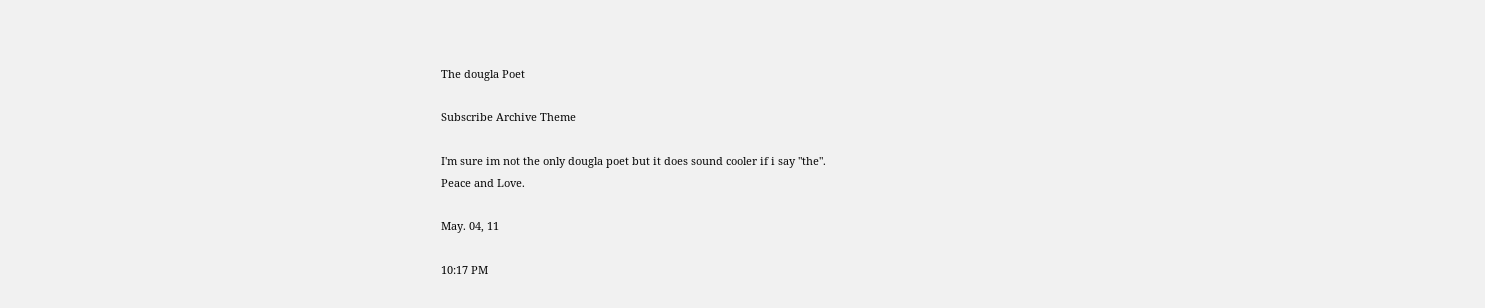The dougla Poet

Subscribe Archive Theme

I'm sure im not the only dougla poet but it does sound cooler if i say "the".
Peace and Love.

May. 04, 11

10:17 PM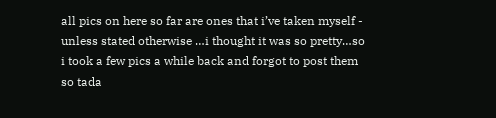all pics on here so far are ones that i’ve taken myself - unless stated otherwise …i thought it was so pretty…so i took a few pics a while back and forgot to post them so tada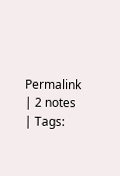Permalink | 2 notes | Tags: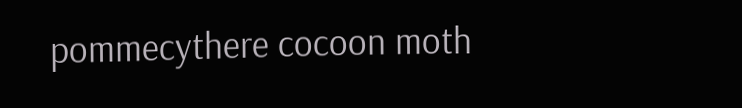pommecythere cocoon moth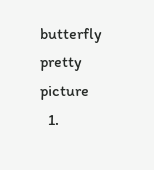butterfly pretty picture
  1.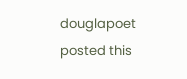douglapoet posted this